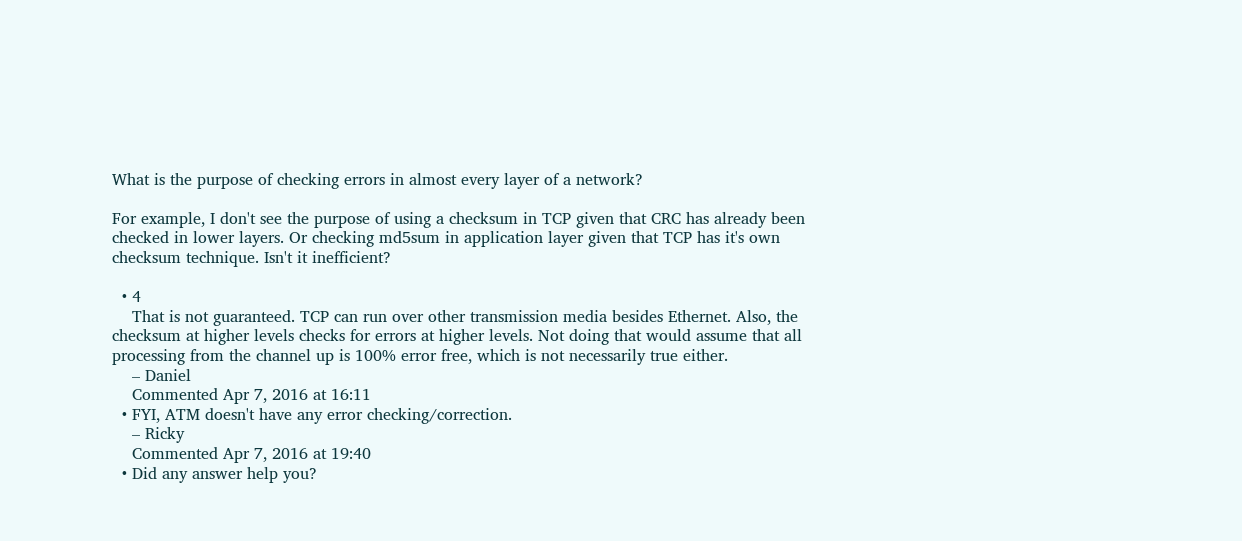What is the purpose of checking errors in almost every layer of a network?

For example, I don't see the purpose of using a checksum in TCP given that CRC has already been checked in lower layers. Or checking md5sum in application layer given that TCP has it's own checksum technique. Isn't it inefficient?

  • 4
    That is not guaranteed. TCP can run over other transmission media besides Ethernet. Also, the checksum at higher levels checks for errors at higher levels. Not doing that would assume that all processing from the channel up is 100% error free, which is not necessarily true either.
    – Daniel
    Commented Apr 7, 2016 at 16:11
  • FYI, ATM doesn't have any error checking/correction.
    – Ricky
    Commented Apr 7, 2016 at 19:40
  • Did any answer help you?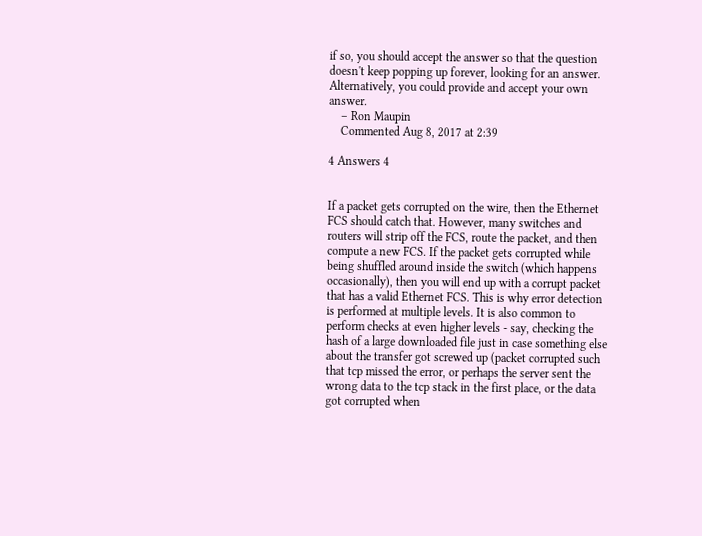if so, you should accept the answer so that the question doesn't keep popping up forever, looking for an answer. Alternatively, you could provide and accept your own answer.
    – Ron Maupin
    Commented Aug 8, 2017 at 2:39

4 Answers 4


If a packet gets corrupted on the wire, then the Ethernet FCS should catch that. However, many switches and routers will strip off the FCS, route the packet, and then compute a new FCS. If the packet gets corrupted while being shuffled around inside the switch (which happens occasionally), then you will end up with a corrupt packet that has a valid Ethernet FCS. This is why error detection is performed at multiple levels. It is also common to perform checks at even higher levels - say, checking the hash of a large downloaded file just in case something else about the transfer got screwed up (packet corrupted such that tcp missed the error, or perhaps the server sent the wrong data to the tcp stack in the first place, or the data got corrupted when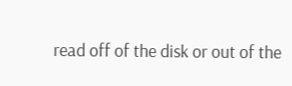read off of the disk or out of the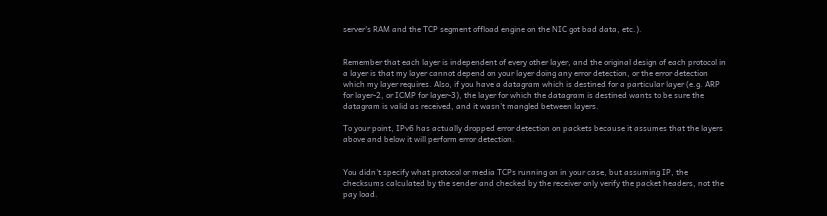server's RAM and the TCP segment offload engine on the NIC got bad data, etc.).


Remember that each layer is independent of every other layer, and the original design of each protocol in a layer is that my layer cannot depend on your layer doing any error detection, or the error detection which my layer requires. Also, if you have a datagram which is destined for a particular layer (e.g. ARP for layer-2, or ICMP for layer-3), the layer for which the datagram is destined wants to be sure the datagram is valid as received, and it wasn't mangled between layers.

To your point, IPv6 has actually dropped error detection on packets because it assumes that the layers above and below it will perform error detection.


You didn't specify what protocol or media TCPs running on in your case, but assuming IP, the checksums calculated by the sender and checked by the receiver only verify the packet headers, not the pay load.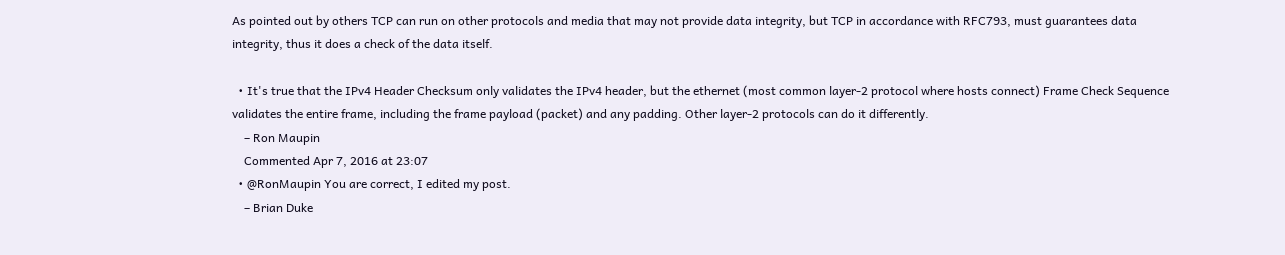As pointed out by others TCP can run on other protocols and media that may not provide data integrity, but TCP in accordance with RFC793, must guarantees data integrity, thus it does a check of the data itself.

  • It's true that the IPv4 Header Checksum only validates the IPv4 header, but the ethernet (most common layer-2 protocol where hosts connect) Frame Check Sequence validates the entire frame, including the frame payload (packet) and any padding. Other layer-2 protocols can do it differently.
    – Ron Maupin
    Commented Apr 7, 2016 at 23:07
  • @RonMaupin You are correct, I edited my post.
    – Brian Duke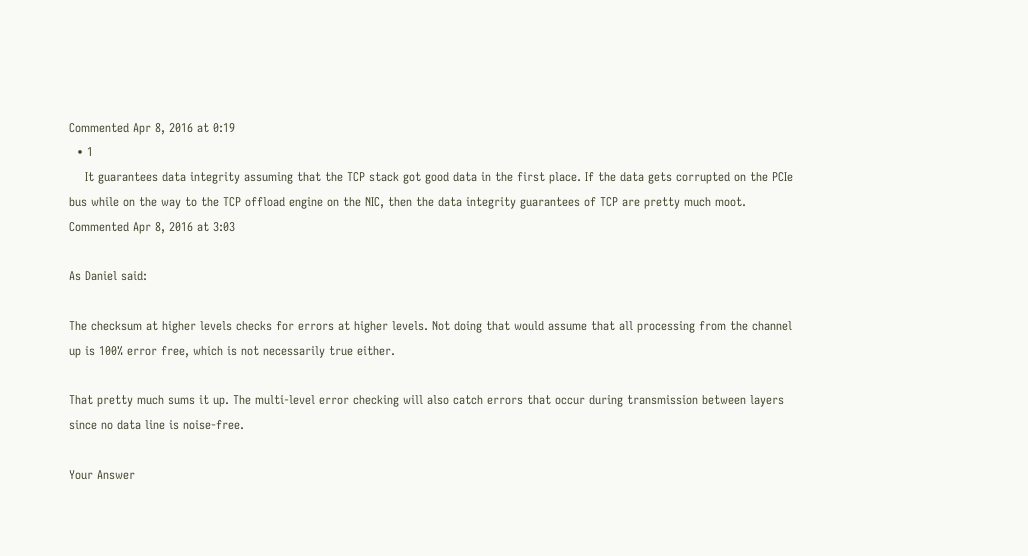Commented Apr 8, 2016 at 0:19
  • 1
    It guarantees data integrity assuming that the TCP stack got good data in the first place. If the data gets corrupted on the PCIe bus while on the way to the TCP offload engine on the NIC, then the data integrity guarantees of TCP are pretty much moot. Commented Apr 8, 2016 at 3:03

As Daniel said:

The checksum at higher levels checks for errors at higher levels. Not doing that would assume that all processing from the channel up is 100% error free, which is not necessarily true either.

That pretty much sums it up. The multi-level error checking will also catch errors that occur during transmission between layers since no data line is noise-free.

Your Answer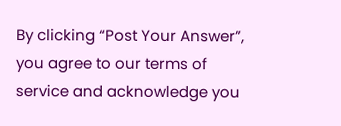By clicking “Post Your Answer”, you agree to our terms of service and acknowledge you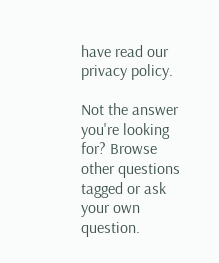have read our privacy policy.

Not the answer you're looking for? Browse other questions tagged or ask your own question.